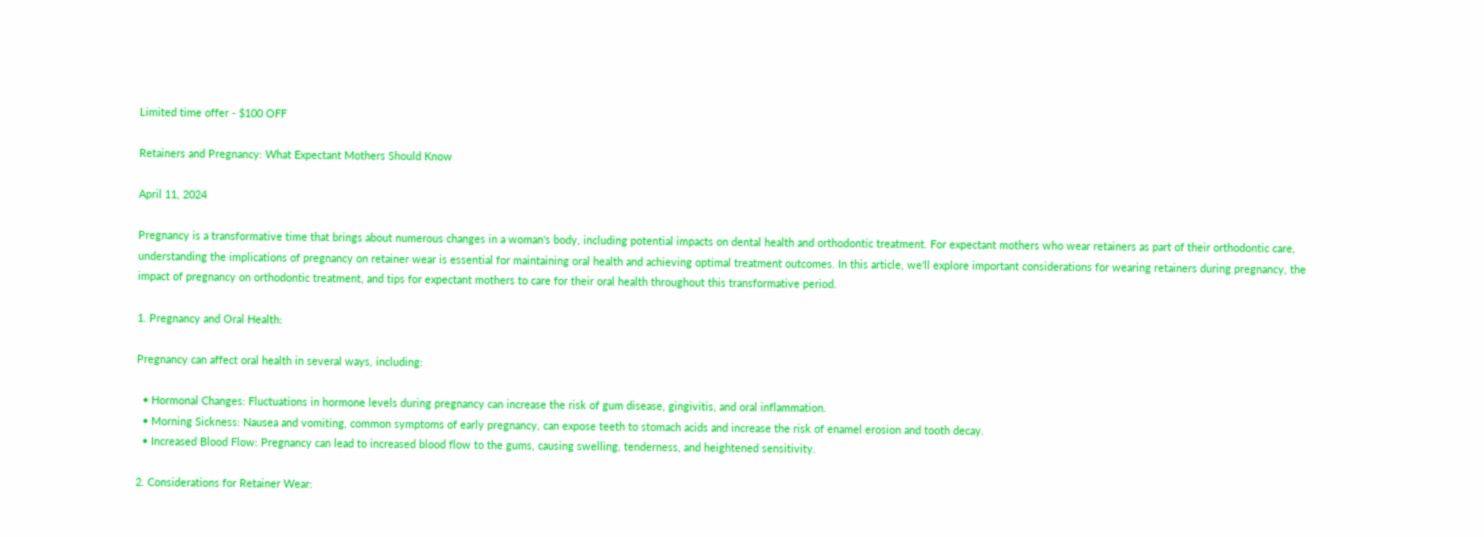Limited time offer - $100 OFF

Retainers and Pregnancy: What Expectant Mothers Should Know

April 11, 2024

Pregnancy is a transformative time that brings about numerous changes in a woman's body, including potential impacts on dental health and orthodontic treatment. For expectant mothers who wear retainers as part of their orthodontic care, understanding the implications of pregnancy on retainer wear is essential for maintaining oral health and achieving optimal treatment outcomes. In this article, we'll explore important considerations for wearing retainers during pregnancy, the impact of pregnancy on orthodontic treatment, and tips for expectant mothers to care for their oral health throughout this transformative period.

1. Pregnancy and Oral Health:

Pregnancy can affect oral health in several ways, including:

  • Hormonal Changes: Fluctuations in hormone levels during pregnancy can increase the risk of gum disease, gingivitis, and oral inflammation.
  • Morning Sickness: Nausea and vomiting, common symptoms of early pregnancy, can expose teeth to stomach acids and increase the risk of enamel erosion and tooth decay.
  • Increased Blood Flow: Pregnancy can lead to increased blood flow to the gums, causing swelling, tenderness, and heightened sensitivity.

2. Considerations for Retainer Wear: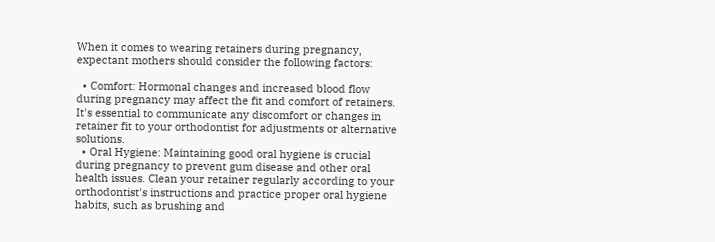When it comes to wearing retainers during pregnancy, expectant mothers should consider the following factors:

  • Comfort: Hormonal changes and increased blood flow during pregnancy may affect the fit and comfort of retainers. It's essential to communicate any discomfort or changes in retainer fit to your orthodontist for adjustments or alternative solutions.
  • Oral Hygiene: Maintaining good oral hygiene is crucial during pregnancy to prevent gum disease and other oral health issues. Clean your retainer regularly according to your orthodontist's instructions and practice proper oral hygiene habits, such as brushing and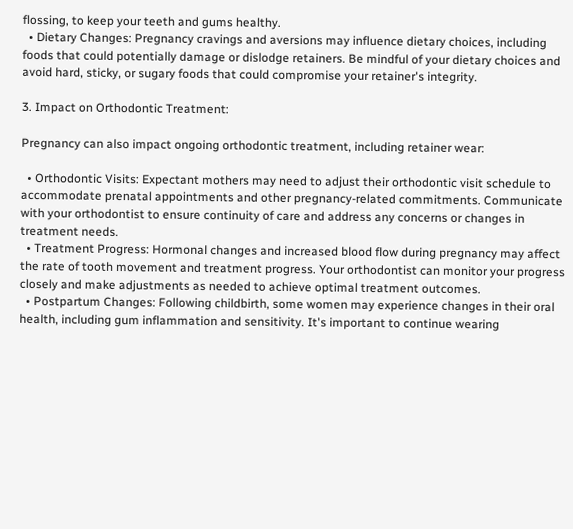flossing, to keep your teeth and gums healthy.
  • Dietary Changes: Pregnancy cravings and aversions may influence dietary choices, including foods that could potentially damage or dislodge retainers. Be mindful of your dietary choices and avoid hard, sticky, or sugary foods that could compromise your retainer's integrity.

3. Impact on Orthodontic Treatment:

Pregnancy can also impact ongoing orthodontic treatment, including retainer wear:

  • Orthodontic Visits: Expectant mothers may need to adjust their orthodontic visit schedule to accommodate prenatal appointments and other pregnancy-related commitments. Communicate with your orthodontist to ensure continuity of care and address any concerns or changes in treatment needs.
  • Treatment Progress: Hormonal changes and increased blood flow during pregnancy may affect the rate of tooth movement and treatment progress. Your orthodontist can monitor your progress closely and make adjustments as needed to achieve optimal treatment outcomes.
  • Postpartum Changes: Following childbirth, some women may experience changes in their oral health, including gum inflammation and sensitivity. It's important to continue wearing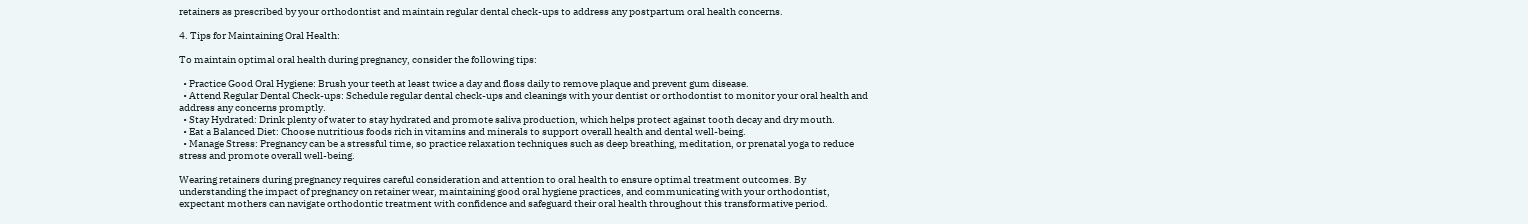retainers as prescribed by your orthodontist and maintain regular dental check-ups to address any postpartum oral health concerns.

4. Tips for Maintaining Oral Health:

To maintain optimal oral health during pregnancy, consider the following tips:

  • Practice Good Oral Hygiene: Brush your teeth at least twice a day and floss daily to remove plaque and prevent gum disease.
  • Attend Regular Dental Check-ups: Schedule regular dental check-ups and cleanings with your dentist or orthodontist to monitor your oral health and address any concerns promptly.
  • Stay Hydrated: Drink plenty of water to stay hydrated and promote saliva production, which helps protect against tooth decay and dry mouth.
  • Eat a Balanced Diet: Choose nutritious foods rich in vitamins and minerals to support overall health and dental well-being.
  • Manage Stress: Pregnancy can be a stressful time, so practice relaxation techniques such as deep breathing, meditation, or prenatal yoga to reduce stress and promote overall well-being.

Wearing retainers during pregnancy requires careful consideration and attention to oral health to ensure optimal treatment outcomes. By understanding the impact of pregnancy on retainer wear, maintaining good oral hygiene practices, and communicating with your orthodontist, expectant mothers can navigate orthodontic treatment with confidence and safeguard their oral health throughout this transformative period.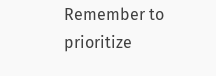Remember to prioritize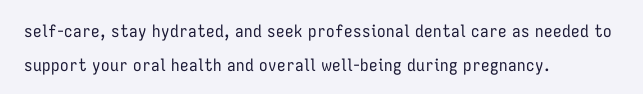self-care, stay hydrated, and seek professional dental care as needed to support your oral health and overall well-being during pregnancy.